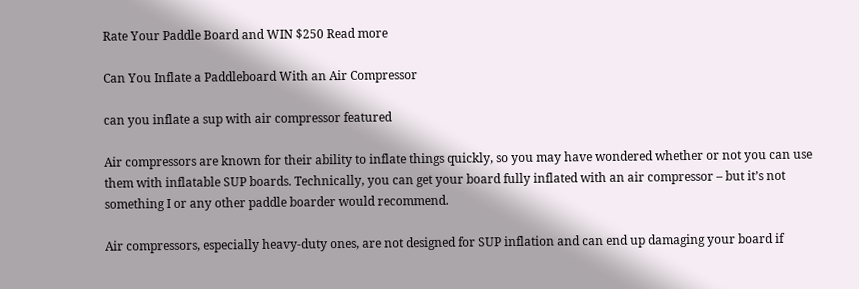Rate Your Paddle Board and WIN $250 Read more

Can You Inflate a Paddleboard With an Air Compressor

can you inflate a sup with air compressor featured

Air compressors are known for their ability to inflate things quickly, so you may have wondered whether or not you can use them with inflatable SUP boards. Technically, you can get your board fully inflated with an air compressor – but it’s not something I or any other paddle boarder would recommend.

Air compressors, especially heavy-duty ones, are not designed for SUP inflation and can end up damaging your board if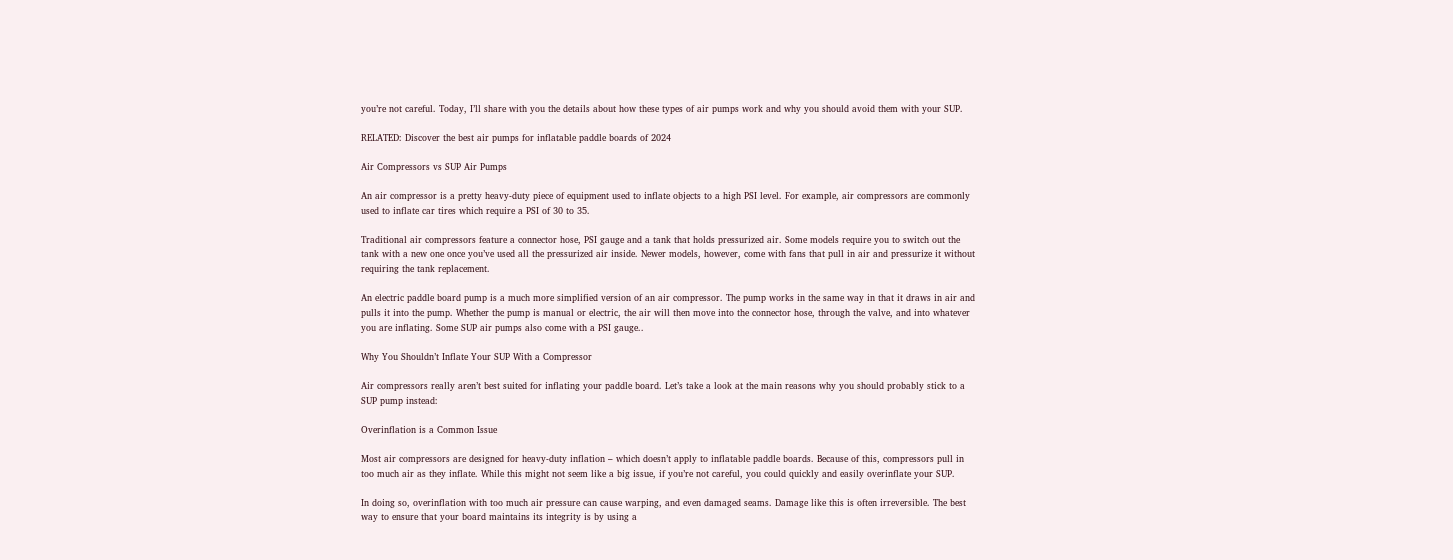you’re not careful. Today, I’ll share with you the details about how these types of air pumps work and why you should avoid them with your SUP.

RELATED: Discover the best air pumps for inflatable paddle boards of 2024

Air Compressors vs SUP Air Pumps

An air compressor is a pretty heavy-duty piece of equipment used to inflate objects to a high PSI level. For example, air compressors are commonly used to inflate car tires which require a PSI of 30 to 35.

Traditional air compressors feature a connector hose, PSI gauge and a tank that holds pressurized air. Some models require you to switch out the tank with a new one once you’ve used all the pressurized air inside. Newer models, however, come with fans that pull in air and pressurize it without requiring the tank replacement.

An electric paddle board pump is a much more simplified version of an air compressor. The pump works in the same way in that it draws in air and pulls it into the pump. Whether the pump is manual or electric, the air will then move into the connector hose, through the valve, and into whatever you are inflating. Some SUP air pumps also come with a PSI gauge..

Why You Shouldn’t Inflate Your SUP With a Compressor

Air compressors really aren’t best suited for inflating your paddle board. Let’s take a look at the main reasons why you should probably stick to a SUP pump instead:

Overinflation is a Common Issue

Most air compressors are designed for heavy-duty inflation – which doesn’t apply to inflatable paddle boards. Because of this, compressors pull in too much air as they inflate. While this might not seem like a big issue, if you’re not careful, you could quickly and easily overinflate your SUP.

In doing so, overinflation with too much air pressure can cause warping, and even damaged seams. Damage like this is often irreversible. The best way to ensure that your board maintains its integrity is by using a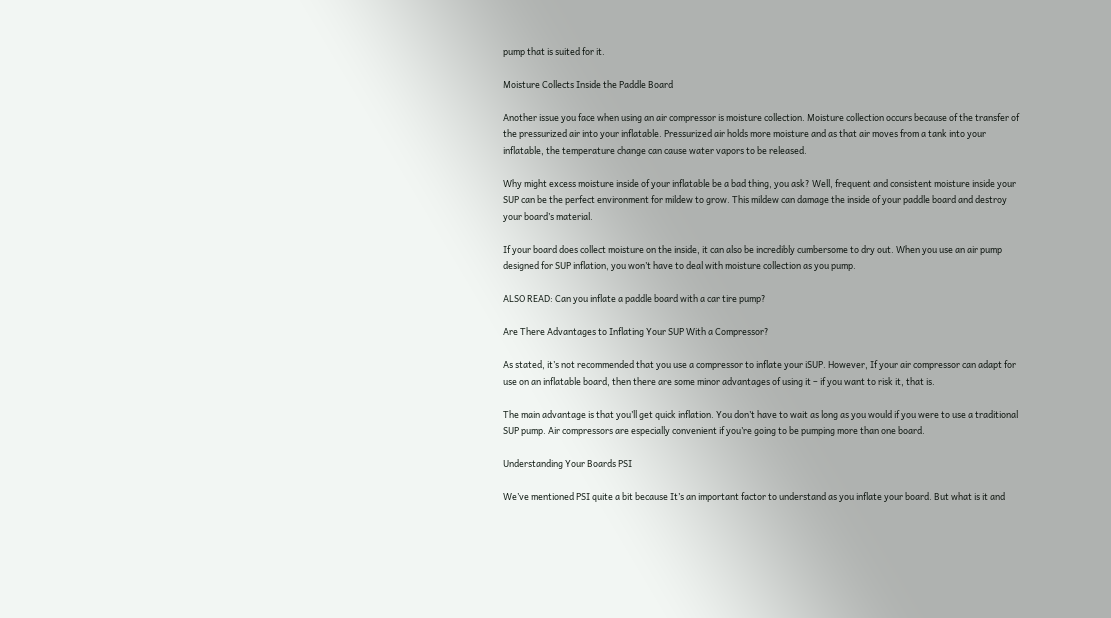pump that is suited for it.

Moisture Collects Inside the Paddle Board

Another issue you face when using an air compressor is moisture collection. Moisture collection occurs because of the transfer of the pressurized air into your inflatable. Pressurized air holds more moisture and as that air moves from a tank into your inflatable, the temperature change can cause water vapors to be released.

Why might excess moisture inside of your inflatable be a bad thing, you ask? Well, frequent and consistent moisture inside your SUP can be the perfect environment for mildew to grow. This mildew can damage the inside of your paddle board and destroy your board’s material.

If your board does collect moisture on the inside, it can also be incredibly cumbersome to dry out. When you use an air pump designed for SUP inflation, you won’t have to deal with moisture collection as you pump.

ALSO READ: Can you inflate a paddle board with a car tire pump?

Are There Advantages to Inflating Your SUP With a Compressor?

As stated, it’s not recommended that you use a compressor to inflate your iSUP. However, If your air compressor can adapt for use on an inflatable board, then there are some minor advantages of using it – if you want to risk it, that is.

The main advantage is that you’ll get quick inflation. You don’t have to wait as long as you would if you were to use a traditional SUP pump. Air compressors are especially convenient if you’re going to be pumping more than one board.

Understanding Your Boards PSI

We’ve mentioned PSI quite a bit because It’s an important factor to understand as you inflate your board. But what is it and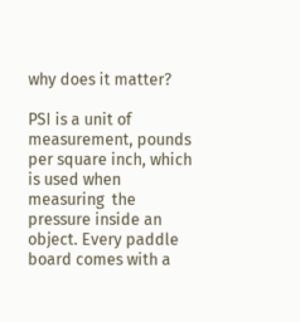why does it matter?

PSI is a unit of measurement, pounds per square inch, which is used when measuring  the pressure inside an object. Every paddle board comes with a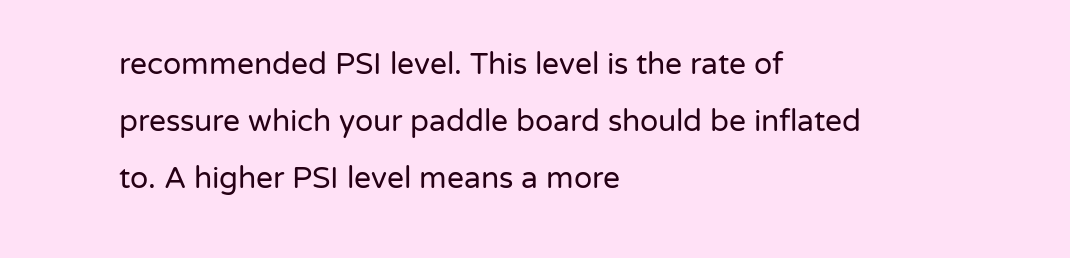recommended PSI level. This level is the rate of pressure which your paddle board should be inflated to. A higher PSI level means a more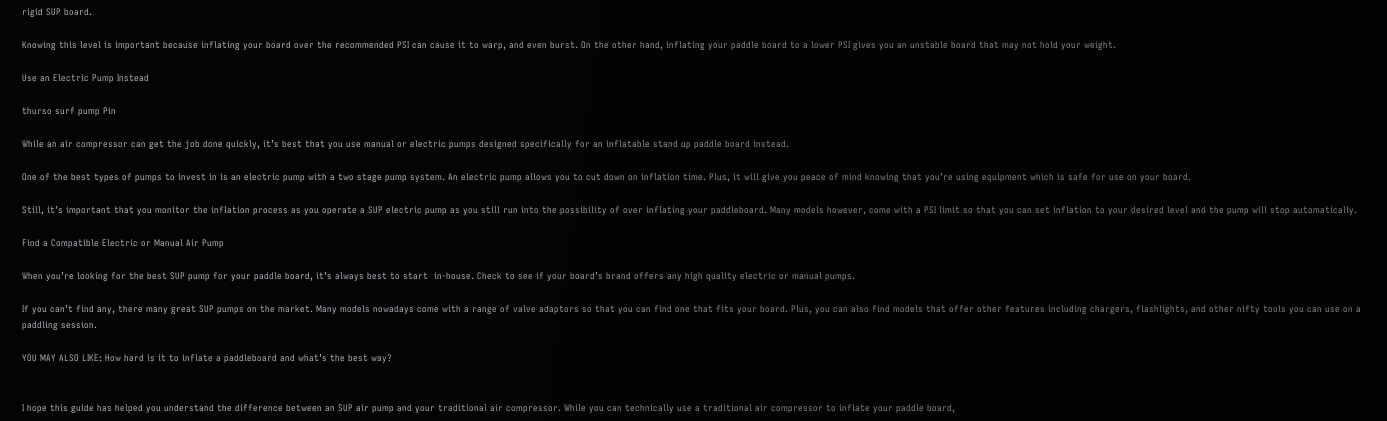rigid SUP board.

Knowing this level is important because inflating your board over the recommended PSI can cause it to warp, and even burst. On the other hand, inflating your paddle board to a lower PSI gives you an unstable board that may not hold your weight.

Use an Electric Pump Instead

thurso surf pump Pin

While an air compressor can get the job done quickly, it’s best that you use manual or electric pumps designed specifically for an inflatable stand up paddle board instead.

One of the best types of pumps to invest in is an electric pump with a two stage pump system. An electric pump allows you to cut down on inflation time. Plus, it will give you peace of mind knowing that you’re using equipment which is safe for use on your board.

Still, it’s important that you monitor the inflation process as you operate a SUP electric pump as you still run into the possibility of over inflating your paddleboard. Many models however, come with a PSI limit so that you can set inflation to your desired level and the pump will stop automatically.

Find a Compatible Electric or Manual Air Pump

When you’re looking for the best SUP pump for your paddle board, it’s always best to start  in-house. Check to see if your board’s brand offers any high quality electric or manual pumps.

If you can’t find any, there many great SUP pumps on the market. Many models nowadays come with a range of valve adaptors so that you can find one that fits your board. Plus, you can also find models that offer other features including chargers, flashlights, and other nifty tools you can use on a paddling session.

YOU MAY ALSO LIKE: How hard is it to inflate a paddleboard and what’s the best way?


I hope this guide has helped you understand the difference between an SUP air pump and your traditional air compressor. While you can technically use a traditional air compressor to inflate your paddle board,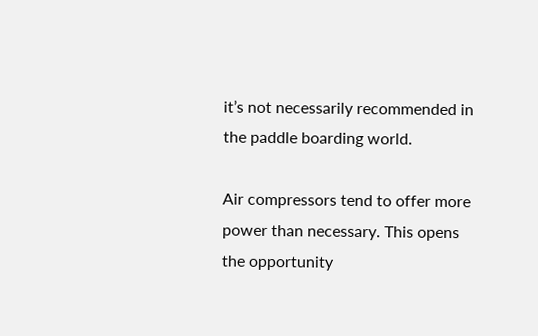it’s not necessarily recommended in the paddle boarding world.

Air compressors tend to offer more power than necessary. This opens the opportunity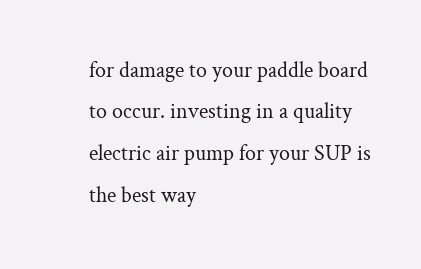for damage to your paddle board to occur. investing in a quality electric air pump for your SUP is the best way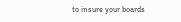to insure your boards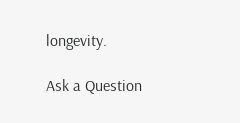longevity.

Ask a Question